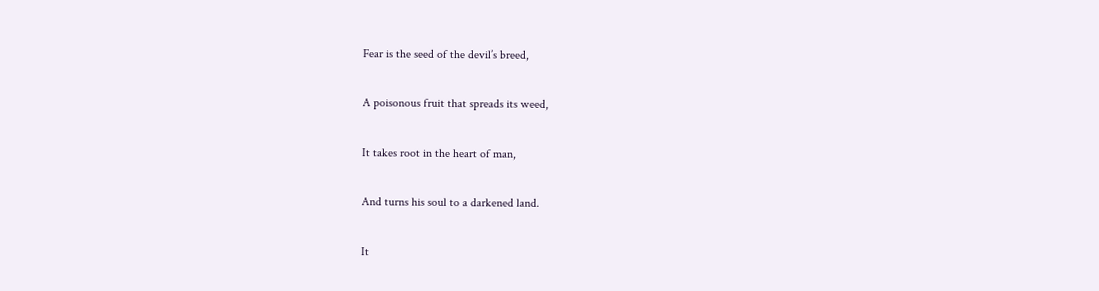Fear is the seed of the devil’s breed,

A poisonous fruit that spreads its weed,

It takes root in the heart of man,

And turns his soul to a darkened land.

It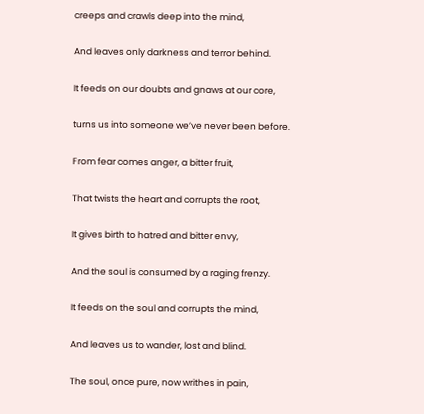creeps and crawls deep into the mind,

And leaves only darkness and terror behind.

It feeds on our doubts and gnaws at our core,

turns us into someone we’ve never been before.

From fear comes anger, a bitter fruit,

That twists the heart and corrupts the root,

It gives birth to hatred and bitter envy,

And the soul is consumed by a raging frenzy.

It feeds on the soul and corrupts the mind,

And leaves us to wander, lost and blind.

The soul, once pure, now writhes in pain,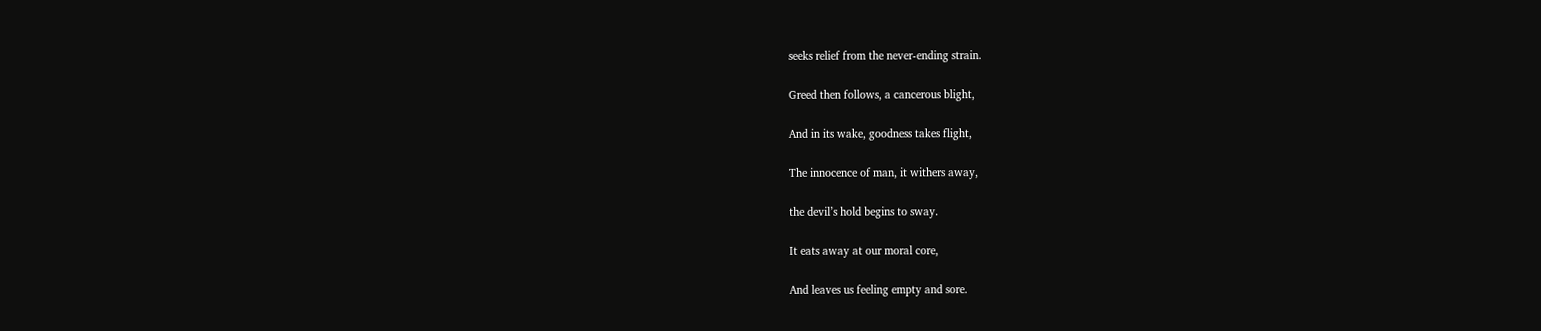seeks relief from the never-ending strain.

Greed then follows, a cancerous blight,

And in its wake, goodness takes flight,

The innocence of man, it withers away,

the devil’s hold begins to sway.

It eats away at our moral core,

And leaves us feeling empty and sore.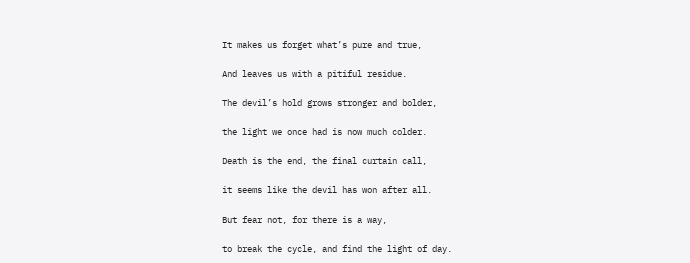It makes us forget what’s pure and true,

And leaves us with a pitiful residue.

The devil’s hold grows stronger and bolder,

the light we once had is now much colder.

Death is the end, the final curtain call,

it seems like the devil has won after all.

But fear not, for there is a way,

to break the cycle, and find the light of day.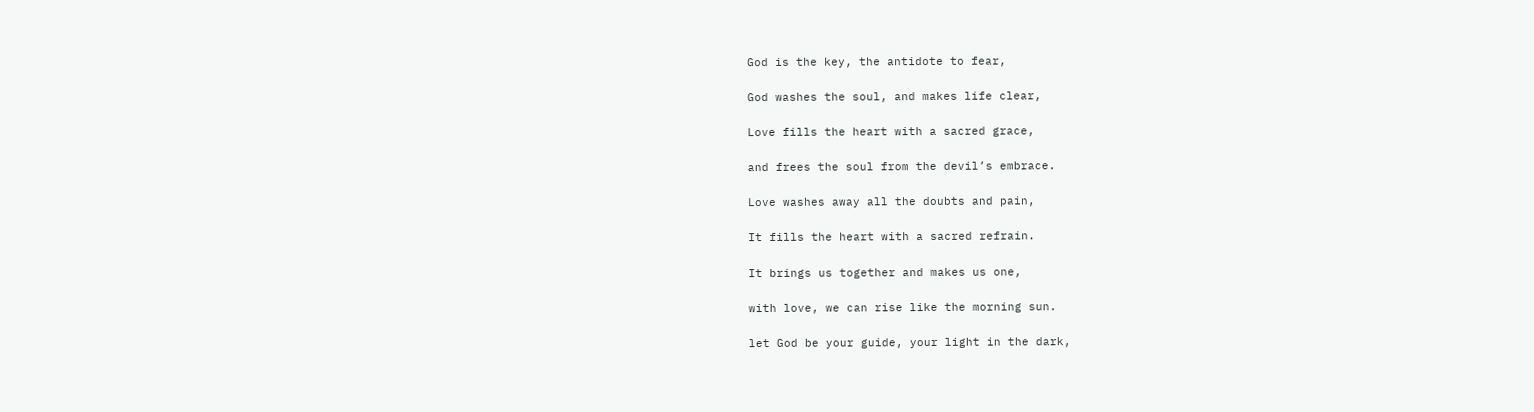God is the key, the antidote to fear,

God washes the soul, and makes life clear,

Love fills the heart with a sacred grace,

and frees the soul from the devil’s embrace.

Love washes away all the doubts and pain,

It fills the heart with a sacred refrain.

It brings us together and makes us one,

with love, we can rise like the morning sun.

let God be your guide, your light in the dark,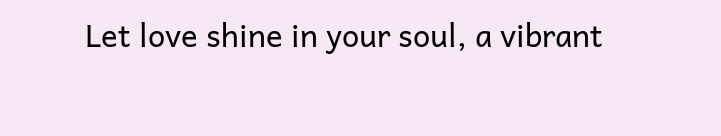Let love shine in your soul, a vibrant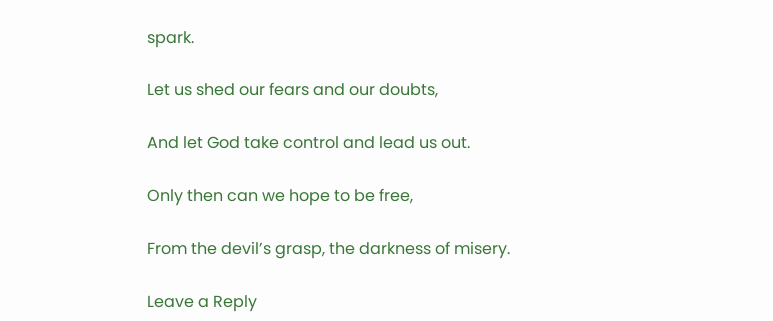spark.

Let us shed our fears and our doubts,

And let God take control and lead us out.

Only then can we hope to be free,

From the devil’s grasp, the darkness of misery.

Leave a Reply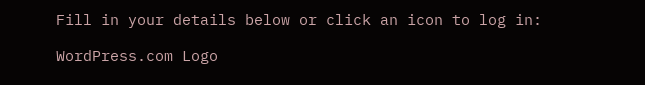Fill in your details below or click an icon to log in:

WordPress.com Logo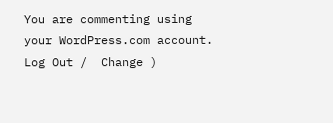You are commenting using your WordPress.com account. Log Out /  Change )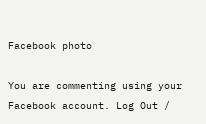Facebook photo

You are commenting using your Facebook account. Log Out /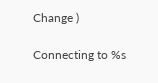Change )

Connecting to %s